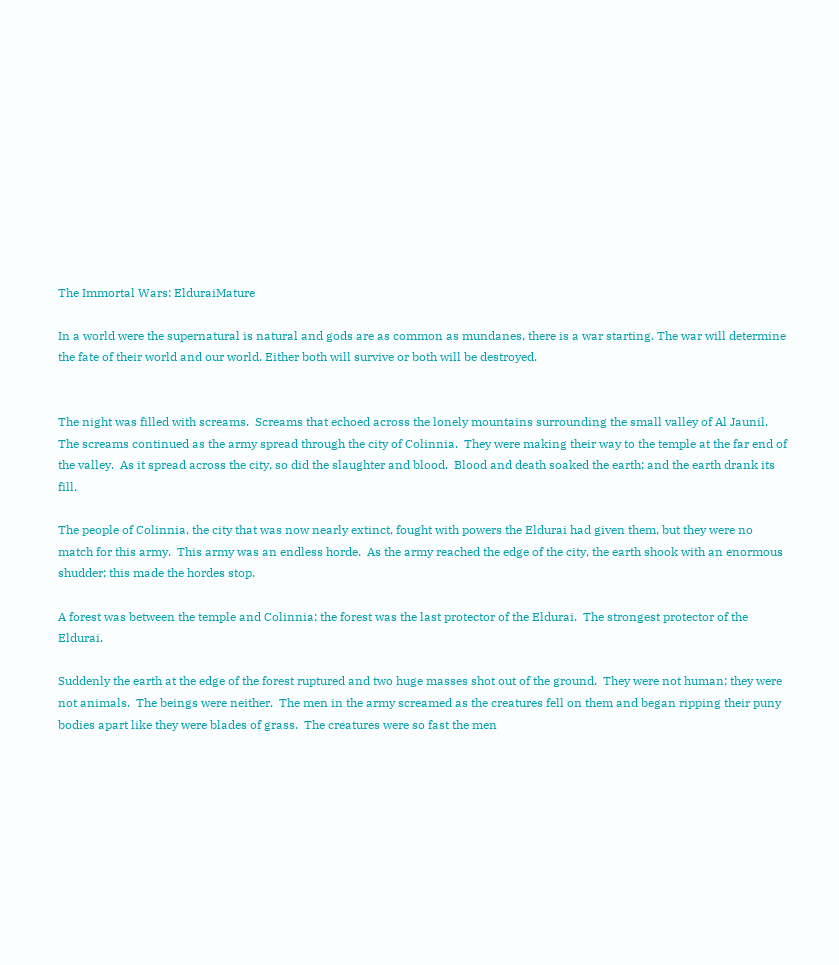The Immortal Wars: ElduraiMature

In a world were the supernatural is natural and gods are as common as mundanes, there is a war starting. The war will determine the fate of their world and our world. Either both will survive or both will be destroyed.


The night was filled with screams.  Screams that echoed across the lonely mountains surrounding the small valley of Al Jaunil.  The screams continued as the army spread through the city of Colinnia.  They were making their way to the temple at the far end of the valley.  As it spread across the city, so did the slaughter and blood.  Blood and death soaked the earth; and the earth drank its fill.

The people of Colinnia, the city that was now nearly extinct, fought with powers the Eldurai had given them, but they were no match for this army.  This army was an endless horde.  As the army reached the edge of the city, the earth shook with an enormous shudder; this made the hordes stop.

A forest was between the temple and Colinnia; the forest was the last protector of the Eldurai.  The strongest protector of the Eldurai.

Suddenly the earth at the edge of the forest ruptured and two huge masses shot out of the ground.  They were not human; they were not animals.  The beings were neither.  The men in the army screamed as the creatures fell on them and began ripping their puny bodies apart like they were blades of grass.  The creatures were so fast the men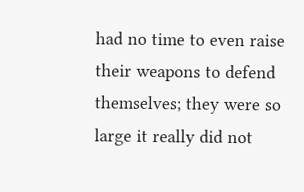had no time to even raise their weapons to defend themselves; they were so large it really did not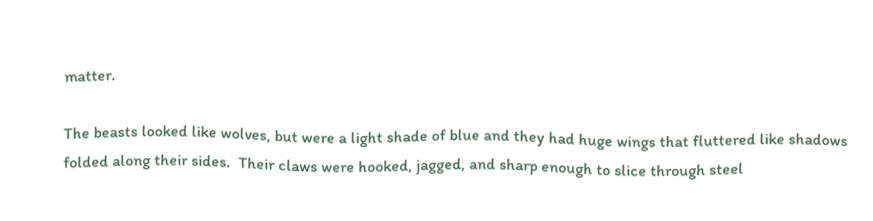matter.

The beasts looked like wolves, but were a light shade of blue and they had huge wings that fluttered like shadows folded along their sides.  Their claws were hooked, jagged, and sharp enough to slice through steel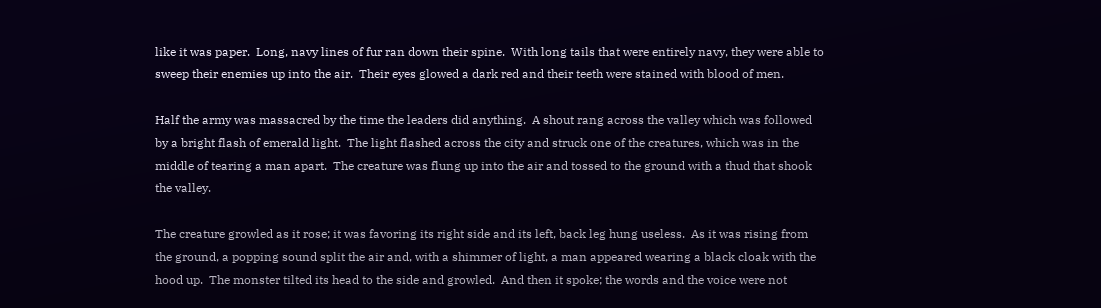like it was paper.  Long, navy lines of fur ran down their spine.  With long tails that were entirely navy, they were able to sweep their enemies up into the air.  Their eyes glowed a dark red and their teeth were stained with blood of men.

Half the army was massacred by the time the leaders did anything.  A shout rang across the valley which was followed by a bright flash of emerald light.  The light flashed across the city and struck one of the creatures, which was in the middle of tearing a man apart.  The creature was flung up into the air and tossed to the ground with a thud that shook the valley.

The creature growled as it rose; it was favoring its right side and its left, back leg hung useless.  As it was rising from the ground, a popping sound split the air and, with a shimmer of light, a man appeared wearing a black cloak with the hood up.  The monster tilted its head to the side and growled.  And then it spoke; the words and the voice were not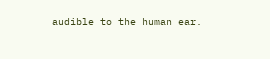audible to the human ear.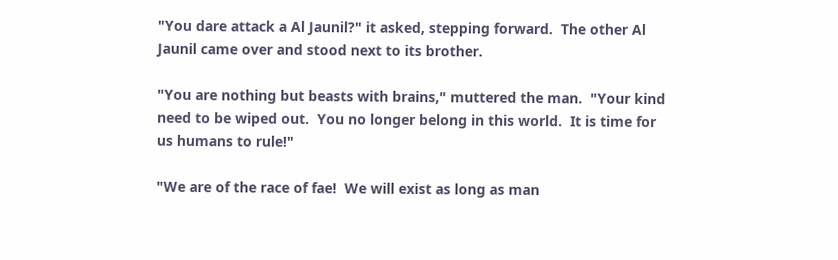"You dare attack a Al Jaunil?" it asked, stepping forward.  The other Al Jaunil came over and stood next to its brother.

"You are nothing but beasts with brains," muttered the man.  "Your kind need to be wiped out.  You no longer belong in this world.  It is time for us humans to rule!"

"We are of the race of fae!  We will exist as long as man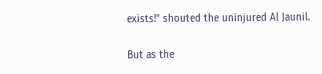exists!" shouted the uninjured Al Jaunil.

But as the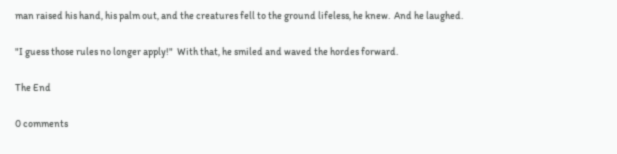man raised his hand, his palm out, and the creatures fell to the ground lifeless, he knew.  And he laughed.

"I guess those rules no longer apply!"  With that, he smiled and waved the hordes forward.

The End

0 comments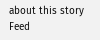about this story Feed